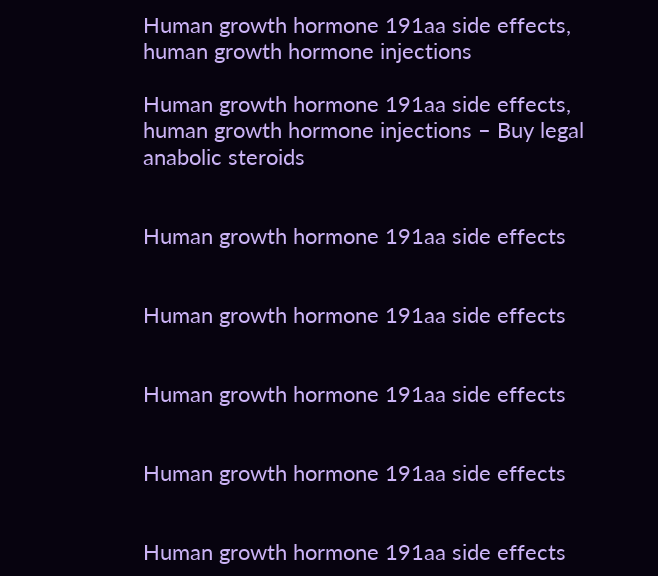Human growth hormone 191aa side effects, human growth hormone injections

Human growth hormone 191aa side effects, human growth hormone injections – Buy legal anabolic steroids


Human growth hormone 191aa side effects


Human growth hormone 191aa side effects


Human growth hormone 191aa side effects


Human growth hormone 191aa side effects


Human growth hormone 191aa side effects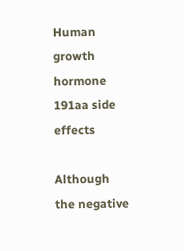Human growth hormone 191aa side effects

Although the negative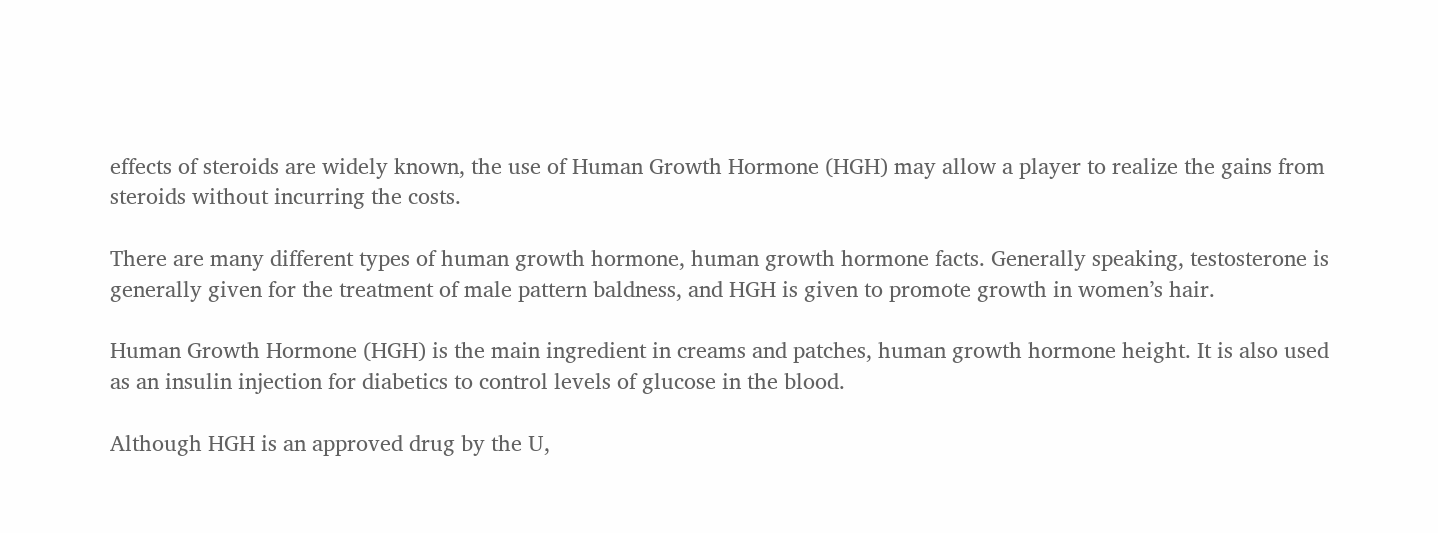effects of steroids are widely known, the use of Human Growth Hormone (HGH) may allow a player to realize the gains from steroids without incurring the costs.

There are many different types of human growth hormone, human growth hormone facts. Generally speaking, testosterone is generally given for the treatment of male pattern baldness, and HGH is given to promote growth in women’s hair.

Human Growth Hormone (HGH) is the main ingredient in creams and patches, human growth hormone height. It is also used as an insulin injection for diabetics to control levels of glucose in the blood.

Although HGH is an approved drug by the U,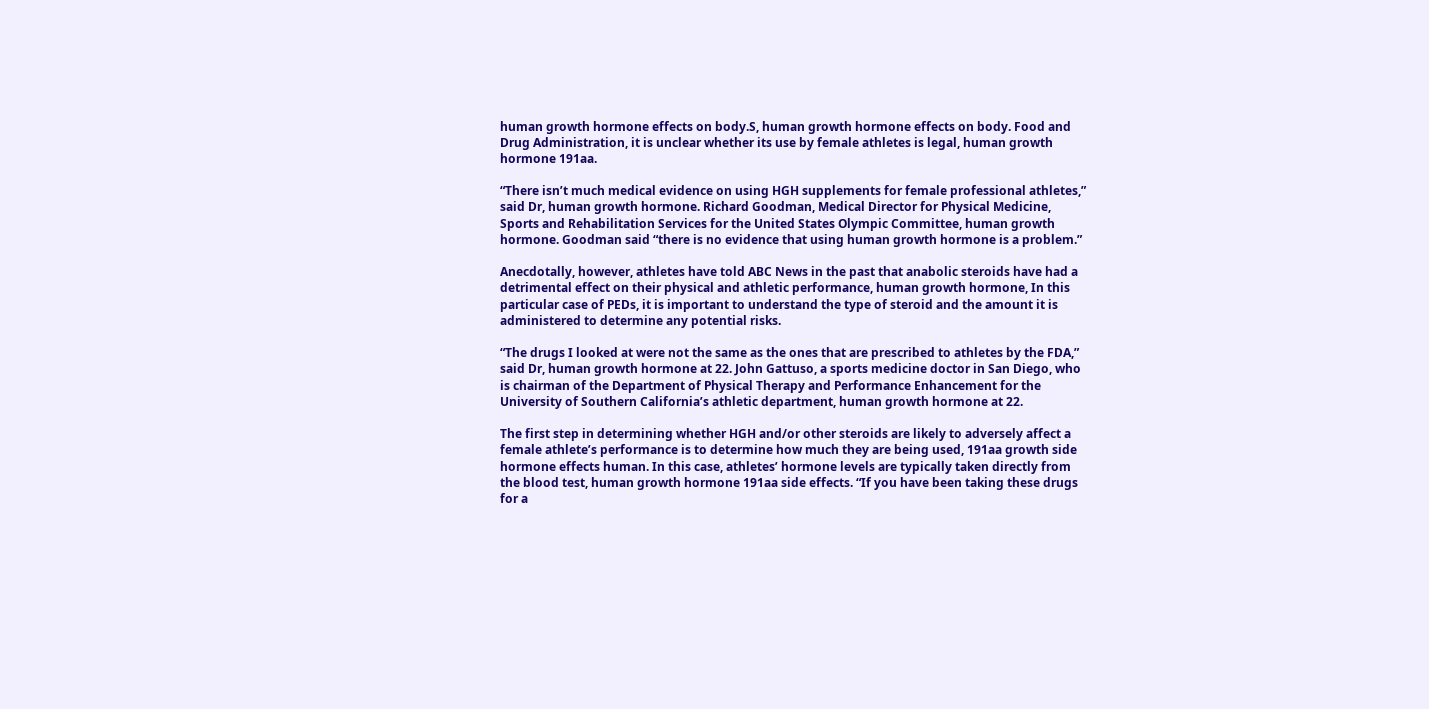human growth hormone effects on body.S, human growth hormone effects on body. Food and Drug Administration, it is unclear whether its use by female athletes is legal, human growth hormone 191aa.

“There isn’t much medical evidence on using HGH supplements for female professional athletes,” said Dr, human growth hormone. Richard Goodman, Medical Director for Physical Medicine, Sports and Rehabilitation Services for the United States Olympic Committee, human growth hormone. Goodman said “there is no evidence that using human growth hormone is a problem.”

Anecdotally, however, athletes have told ABC News in the past that anabolic steroids have had a detrimental effect on their physical and athletic performance, human growth hormone, In this particular case of PEDs, it is important to understand the type of steroid and the amount it is administered to determine any potential risks.

“The drugs I looked at were not the same as the ones that are prescribed to athletes by the FDA,” said Dr, human growth hormone at 22. John Gattuso, a sports medicine doctor in San Diego, who is chairman of the Department of Physical Therapy and Performance Enhancement for the University of Southern California’s athletic department, human growth hormone at 22.

The first step in determining whether HGH and/or other steroids are likely to adversely affect a female athlete’s performance is to determine how much they are being used, 191aa growth side hormone effects human. In this case, athletes’ hormone levels are typically taken directly from the blood test, human growth hormone 191aa side effects. “If you have been taking these drugs for a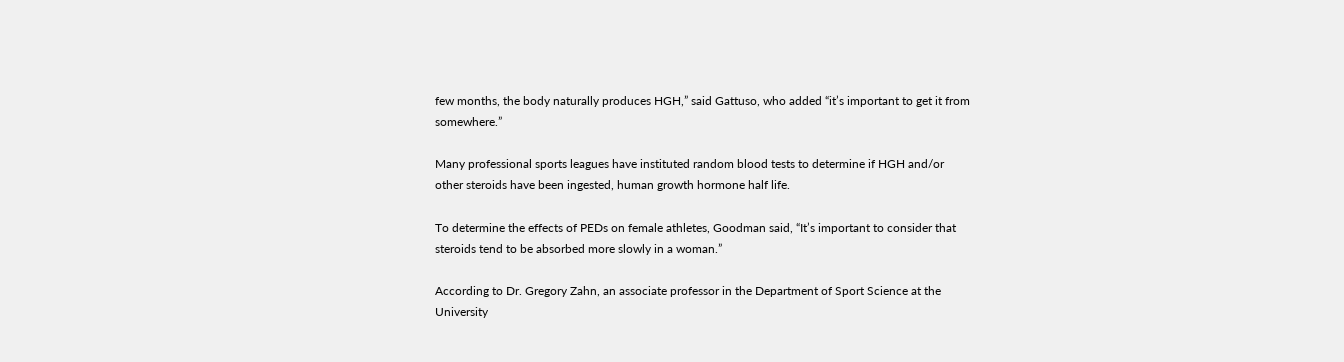few months, the body naturally produces HGH,” said Gattuso, who added “it’s important to get it from somewhere.”

Many professional sports leagues have instituted random blood tests to determine if HGH and/or other steroids have been ingested, human growth hormone half life.

To determine the effects of PEDs on female athletes, Goodman said, “It’s important to consider that steroids tend to be absorbed more slowly in a woman.”

According to Dr. Gregory Zahn, an associate professor in the Department of Sport Science at the University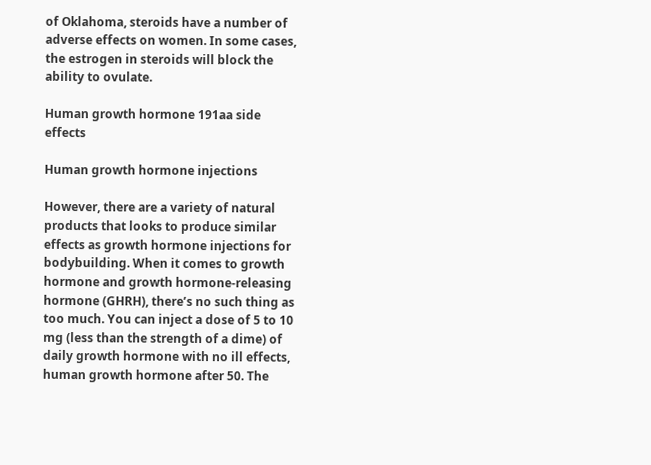of Oklahoma, steroids have a number of adverse effects on women. In some cases, the estrogen in steroids will block the ability to ovulate.

Human growth hormone 191aa side effects

Human growth hormone injections

However, there are a variety of natural products that looks to produce similar effects as growth hormone injections for bodybuilding. When it comes to growth hormone and growth hormone-releasing hormone (GHRH), there’s no such thing as too much. You can inject a dose of 5 to 10 mg (less than the strength of a dime) of daily growth hormone with no ill effects, human growth hormone after 50. The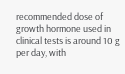recommended dose of growth hormone used in clinical tests is around 10 g per day, with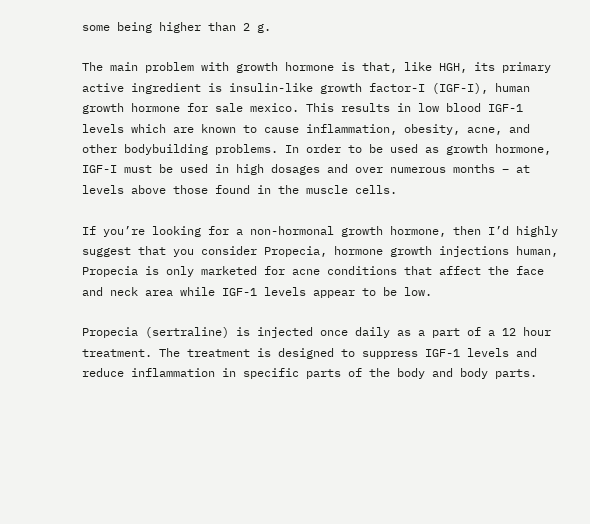some being higher than 2 g.

The main problem with growth hormone is that, like HGH, its primary active ingredient is insulin-like growth factor-I (IGF-I), human growth hormone for sale mexico. This results in low blood IGF-1 levels which are known to cause inflammation, obesity, acne, and other bodybuilding problems. In order to be used as growth hormone, IGF-I must be used in high dosages and over numerous months – at levels above those found in the muscle cells.

If you’re looking for a non-hormonal growth hormone, then I’d highly suggest that you consider Propecia, hormone growth injections human, Propecia is only marketed for acne conditions that affect the face and neck area while IGF-1 levels appear to be low.

Propecia (sertraline) is injected once daily as a part of a 12 hour treatment. The treatment is designed to suppress IGF-1 levels and reduce inflammation in specific parts of the body and body parts.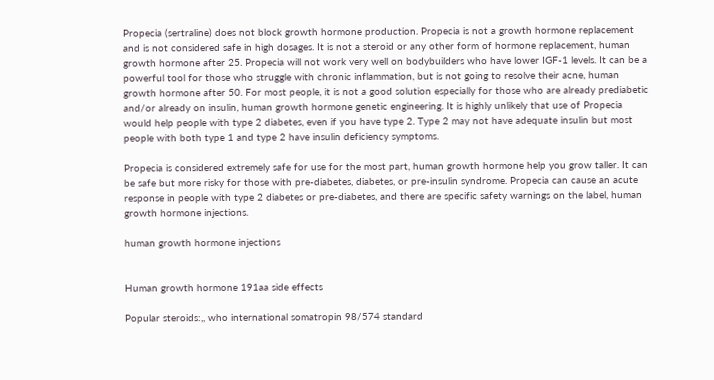Propecia (sertraline) does not block growth hormone production. Propecia is not a growth hormone replacement and is not considered safe in high dosages. It is not a steroid or any other form of hormone replacement, human growth hormone after 25. Propecia will not work very well on bodybuilders who have lower IGF-1 levels. It can be a powerful tool for those who struggle with chronic inflammation, but is not going to resolve their acne, human growth hormone after 50. For most people, it is not a good solution especially for those who are already prediabetic and/or already on insulin, human growth hormone genetic engineering. It is highly unlikely that use of Propecia would help people with type 2 diabetes, even if you have type 2. Type 2 may not have adequate insulin but most people with both type 1 and type 2 have insulin deficiency symptoms.

Propecia is considered extremely safe for use for the most part, human growth hormone help you grow taller. It can be safe but more risky for those with pre-diabetes, diabetes, or pre-insulin syndrome. Propecia can cause an acute response in people with type 2 diabetes or pre-diabetes, and there are specific safety warnings on the label, human growth hormone injections.

human growth hormone injections


Human growth hormone 191aa side effects

Popular steroids:,, who international somatropin 98/574 standard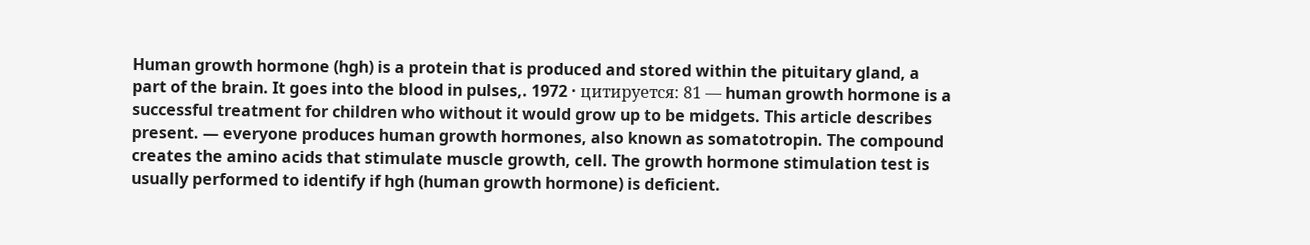Human growth hormone (hgh) is a protein that is produced and stored within the pituitary gland, a part of the brain. It goes into the blood in pulses,. 1972 · цитируется: 81 — human growth hormone is a successful treatment for children who without it would grow up to be midgets. This article describes present. — everyone produces human growth hormones, also known as somatotropin. The compound creates the amino acids that stimulate muscle growth, cell. The growth hormone stimulation test is usually performed to identify if hgh (human growth hormone) is deficient.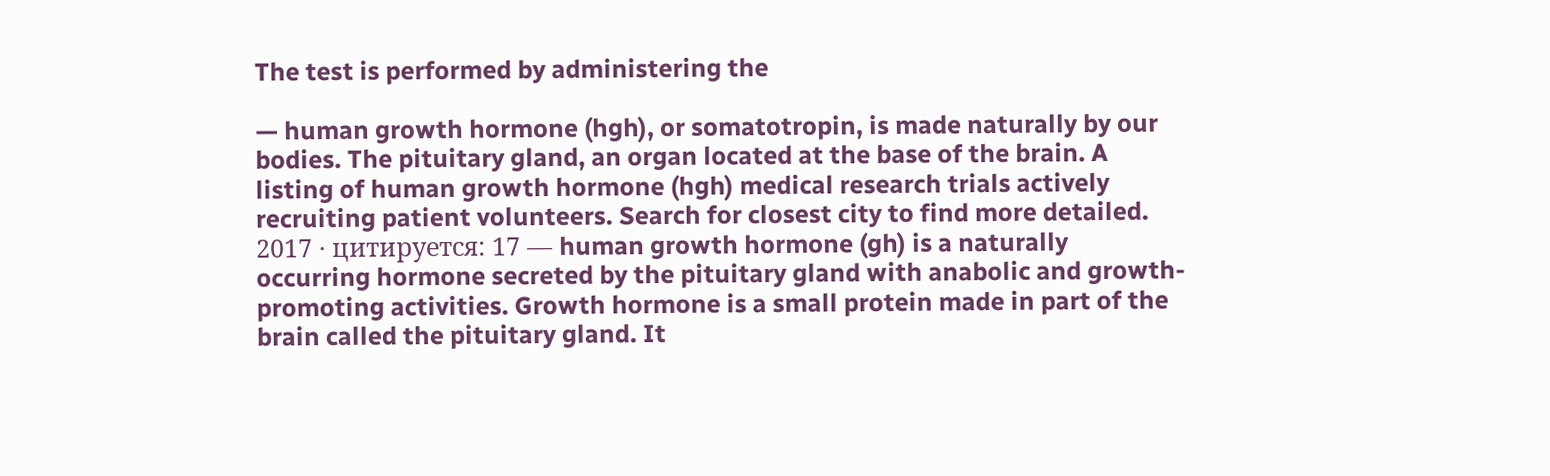The test is performed by administering the

— human growth hormone (hgh), or somatotropin, is made naturally by our bodies. The pituitary gland, an organ located at the base of the brain. A listing of human growth hormone (hgh) medical research trials actively recruiting patient volunteers. Search for closest city to find more detailed. 2017 · цитируется: 17 — human growth hormone (gh) is a naturally occurring hormone secreted by the pituitary gland with anabolic and growth-promoting activities. Growth hormone is a small protein made in part of the brain called the pituitary gland. It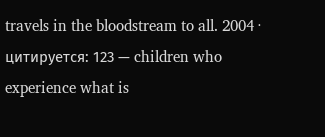travels in the bloodstream to all. 2004 · цитируется: 123 — children who experience what is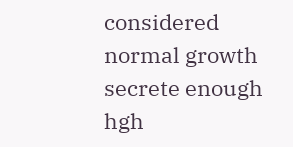considered normal growth secrete enough hgh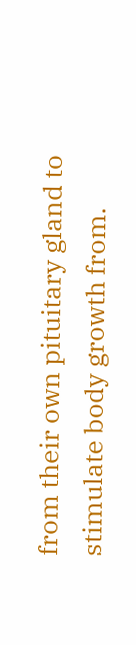from their own pituitary gland to stimulate body growth from.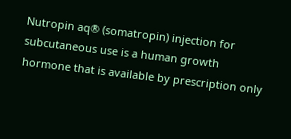Nutropin aq® (somatropin) injection for subcutaneous use is a human growth hormone that is available by prescription only